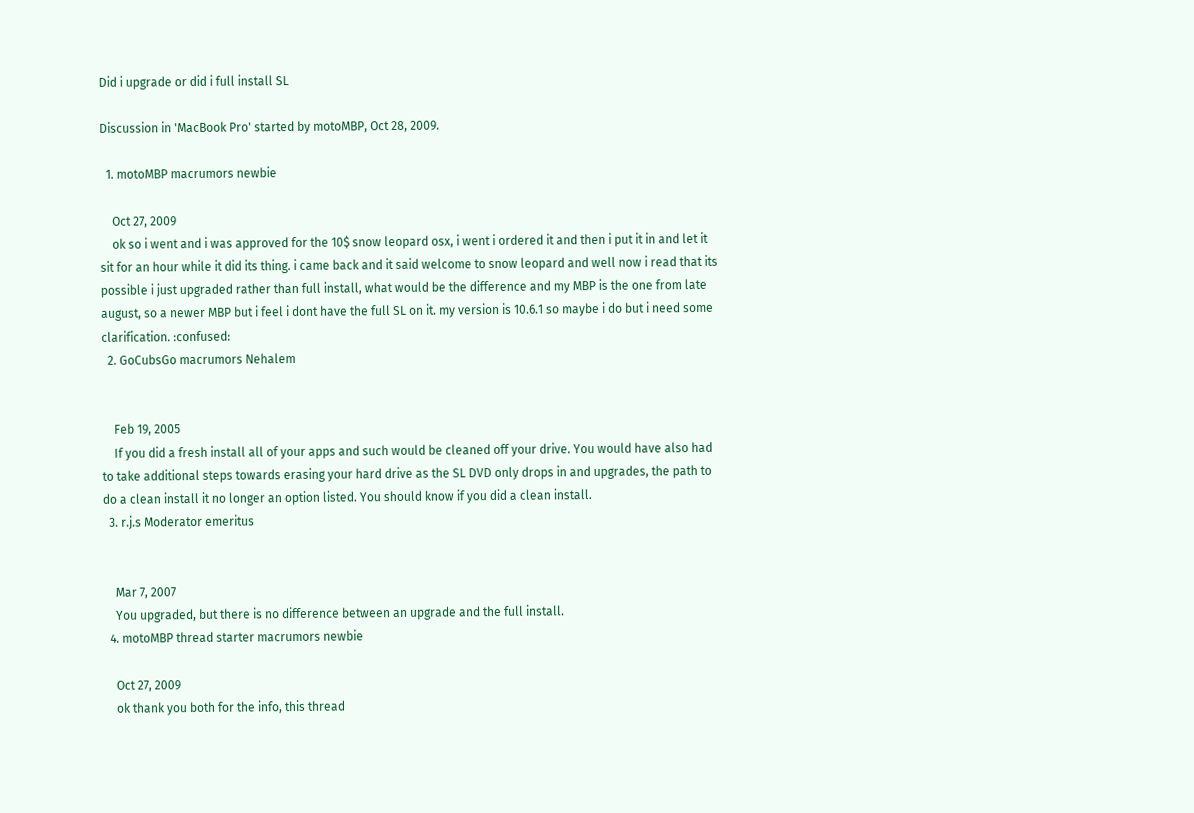Did i upgrade or did i full install SL

Discussion in 'MacBook Pro' started by motoMBP, Oct 28, 2009.

  1. motoMBP macrumors newbie

    Oct 27, 2009
    ok so i went and i was approved for the 10$ snow leopard osx, i went i ordered it and then i put it in and let it sit for an hour while it did its thing. i came back and it said welcome to snow leopard and well now i read that its possible i just upgraded rather than full install, what would be the difference and my MBP is the one from late august, so a newer MBP but i feel i dont have the full SL on it. my version is 10.6.1 so maybe i do but i need some clarification. :confused:
  2. GoCubsGo macrumors Nehalem


    Feb 19, 2005
    If you did a fresh install all of your apps and such would be cleaned off your drive. You would have also had to take additional steps towards erasing your hard drive as the SL DVD only drops in and upgrades, the path to do a clean install it no longer an option listed. You should know if you did a clean install.
  3. r.j.s Moderator emeritus


    Mar 7, 2007
    You upgraded, but there is no difference between an upgrade and the full install.
  4. motoMBP thread starter macrumors newbie

    Oct 27, 2009
    ok thank you both for the info, this thread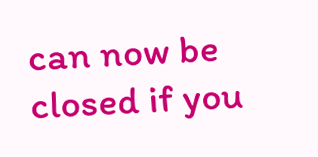can now be closed if you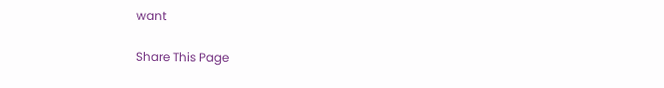want

Share This Page